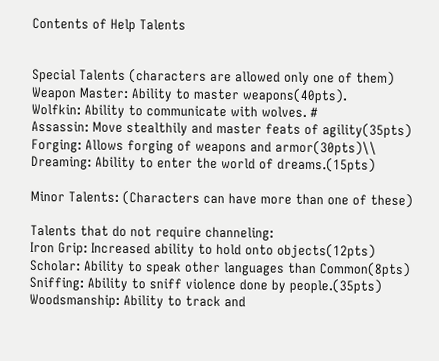Contents of Help Talents


Special Talents (characters are allowed only one of them)
Weapon Master: Ability to master weapons(40pts).
Wolfkin: Ability to communicate with wolves. #
Assassin: Move stealthily and master feats of agility(35pts)
Forging: Allows forging of weapons and armor(30pts)\\ Dreaming: Ability to enter the world of dreams.(15pts)

Minor Talents: (Characters can have more than one of these)

Talents that do not require channeling:
Iron Grip: Increased ability to hold onto objects(12pts)
Scholar: Ability to speak other languages than Common(8pts)
Sniffing: Ability to sniff violence done by people.(35pts)
Woodsmanship: Ability to track and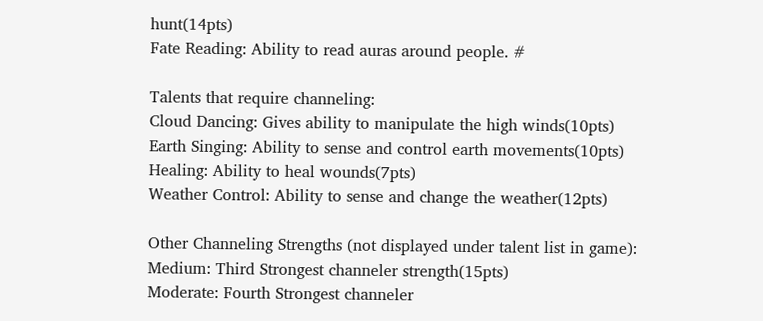hunt(14pts)
Fate Reading: Ability to read auras around people. #

Talents that require channeling:
Cloud Dancing: Gives ability to manipulate the high winds(10pts)
Earth Singing: Ability to sense and control earth movements(10pts)
Healing: Ability to heal wounds(7pts)
Weather Control: Ability to sense and change the weather(12pts)

Other Channeling Strengths (not displayed under talent list in game):
Medium: Third Strongest channeler strength(15pts)
Moderate: Fourth Strongest channeler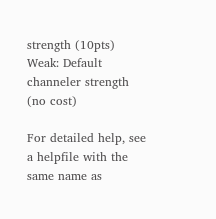strength (10pts)
Weak: Default channeler strength (no cost)

For detailed help, see a helpfile with the same name as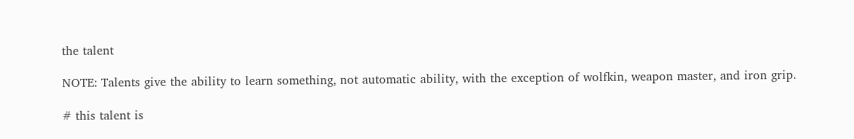the talent

NOTE: Talents give the ability to learn something, not automatic ability, with the exception of wolfkin, weapon master, and iron grip.

# this talent is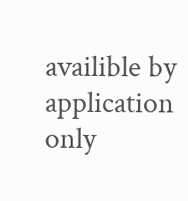availible by application only